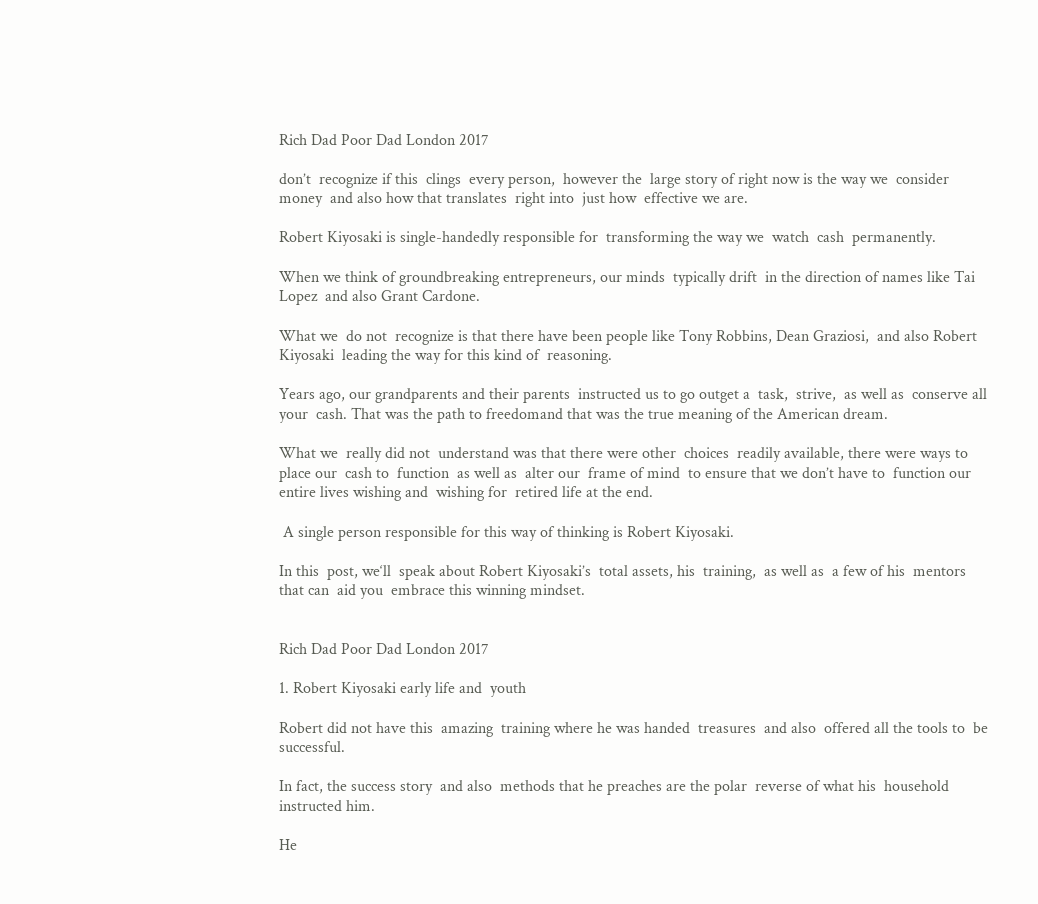Rich Dad Poor Dad London 2017

don’t  recognize if this  clings  every person,  however the  large story of right now is the way we  consider money  and also how that translates  right into  just how  effective we are.

Robert Kiyosaki is single-handedly responsible for  transforming the way we  watch  cash  permanently.

When we think of groundbreaking entrepreneurs, our minds  typically drift  in the direction of names like Tai Lopez  and also Grant Cardone.

What we  do not  recognize is that there have been people like Tony Robbins, Dean Graziosi,  and also Robert Kiyosaki  leading the way for this kind of  reasoning.

Years ago, our grandparents and their parents  instructed us to go outget a  task,  strive,  as well as  conserve all your  cash. That was the path to freedomand that was the true meaning of the American dream.

What we  really did not  understand was that there were other  choices  readily available, there were ways to  place our  cash to  function  as well as  alter our  frame of mind  to ensure that we don’t have to  function our entire lives wishing and  wishing for  retired life at the end.

 A single person responsible for this way of thinking is Robert Kiyosaki.

In this  post, we‘ll  speak about Robert Kiyosaki’s  total assets, his  training,  as well as  a few of his  mentors that can  aid you  embrace this winning mindset.


Rich Dad Poor Dad London 2017

1. Robert Kiyosaki early life and  youth

Robert did not have this  amazing  training where he was handed  treasures  and also  offered all the tools to  be successful.

In fact, the success story  and also  methods that he preaches are the polar  reverse of what his  household  instructed him.

He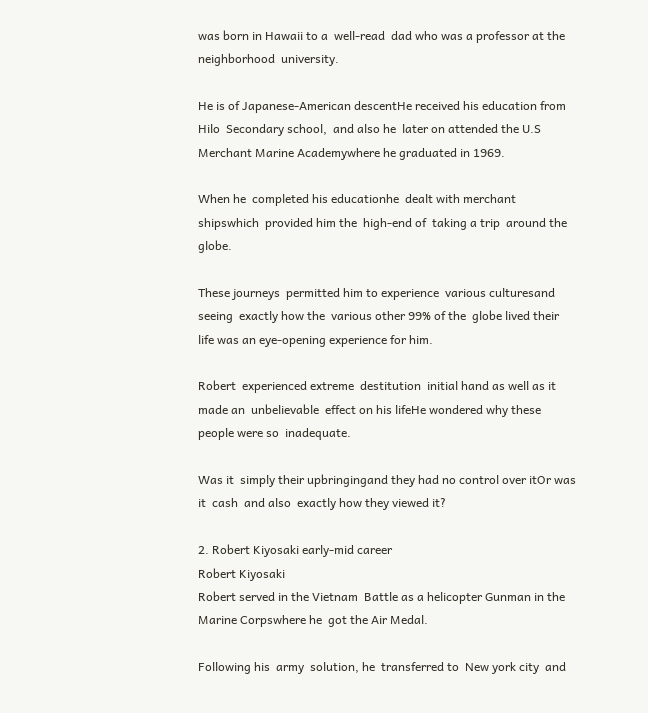was born in Hawaii to a  well-read  dad who was a professor at the  neighborhood  university.

He is of Japanese-American descentHe received his education from Hilo  Secondary school,  and also he  later on attended the U.S Merchant Marine Academywhere he graduated in 1969.

When he  completed his educationhe  dealt with merchant shipswhich  provided him the  high-end of  taking a trip  around the  globe.

These journeys  permitted him to experience  various culturesand seeing  exactly how the  various other 99% of the  globe lived their life was an eye-opening experience for him.

Robert  experienced extreme  destitution  initial hand as well as it made an  unbelievable  effect on his lifeHe wondered why these people were so  inadequate.

Was it  simply their upbringingand they had no control over itOr was it  cash  and also  exactly how they viewed it?

2. Robert Kiyosaki early-mid career
Robert Kiyosaki
Robert served in the Vietnam  Battle as a helicopter Gunman in the Marine Corpswhere he  got the Air Medal.

Following his  army  solution, he  transferred to  New york city  and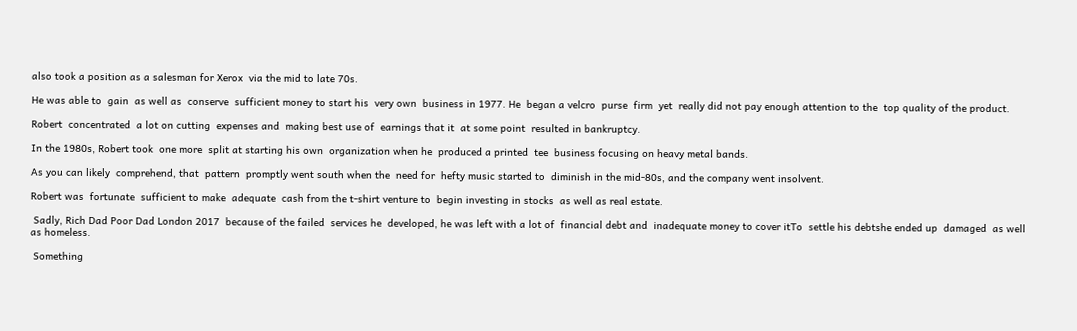also took a position as a salesman for Xerox  via the mid to late 70s.

He was able to  gain  as well as  conserve  sufficient money to start his  very own  business in 1977. He  began a velcro  purse  firm  yet  really did not pay enough attention to the  top quality of the product.

Robert  concentrated  a lot on cutting  expenses and  making best use of  earnings that it  at some point  resulted in bankruptcy.

In the 1980s, Robert took  one more  split at starting his own  organization when he  produced a printed  tee  business focusing on heavy metal bands.

As you can likely  comprehend, that  pattern  promptly went south when the  need for  hefty music started to  diminish in the mid-80s, and the company went insolvent.

Robert was  fortunate  sufficient to make  adequate  cash from the t-shirt venture to  begin investing in stocks  as well as real estate.

 Sadly, Rich Dad Poor Dad London 2017  because of the failed  services he  developed, he was left with a lot of  financial debt and  inadequate money to cover itTo  settle his debtshe ended up  damaged  as well as homeless.

 Something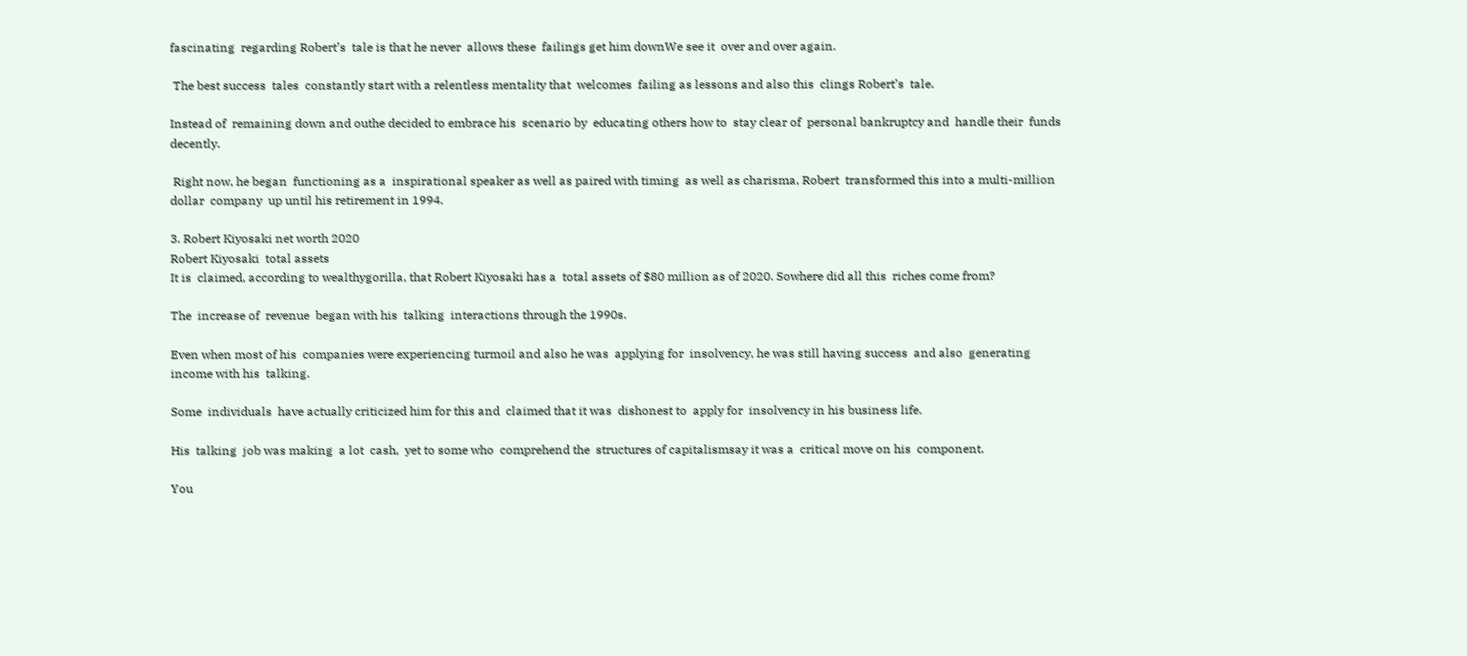fascinating  regarding Robert’s  tale is that he never  allows these  failings get him downWe see it  over and over again.

 The best success  tales  constantly start with a relentless mentality that  welcomes  failing as lessons and also this  clings Robert’s  tale.

Instead of  remaining down and outhe decided to embrace his  scenario by  educating others how to  stay clear of  personal bankruptcy and  handle their  funds  decently.

 Right now, he began  functioning as a  inspirational speaker as well as paired with timing  as well as charisma, Robert  transformed this into a multi-million dollar  company  up until his retirement in 1994.

3. Robert Kiyosaki net worth 2020
Robert Kiyosaki  total assets
It is  claimed, according to wealthygorilla, that Robert Kiyosaki has a  total assets of $80 million as of 2020. Sowhere did all this  riches come from?

The  increase of  revenue  began with his  talking  interactions through the 1990s.

Even when most of his  companies were experiencing turmoil and also he was  applying for  insolvency, he was still having success  and also  generating income with his  talking.

Some  individuals  have actually criticized him for this and  claimed that it was  dishonest to  apply for  insolvency in his business life.

His  talking  job was making  a lot  cash,  yet to some who  comprehend the  structures of capitalismsay it was a  critical move on his  component.

You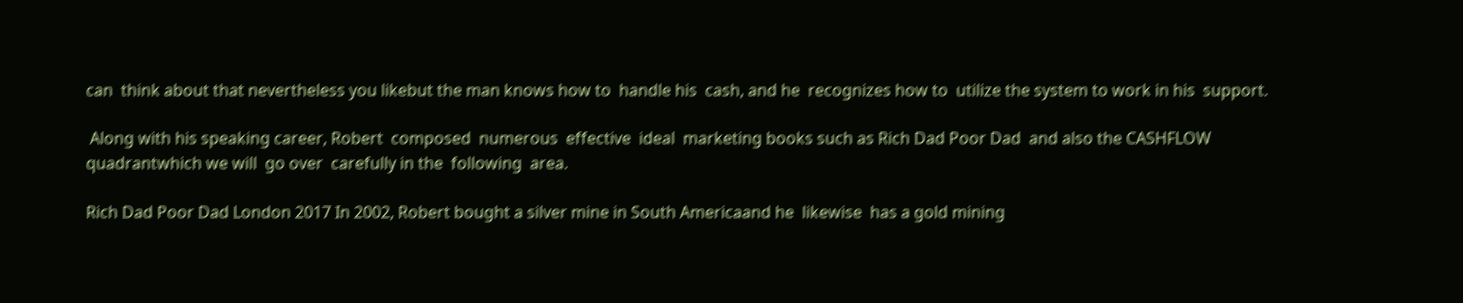can  think about that nevertheless you likebut the man knows how to  handle his  cash, and he  recognizes how to  utilize the system to work in his  support.

 Along with his speaking career, Robert  composed  numerous  effective  ideal  marketing books such as Rich Dad Poor Dad  and also the CASHFLOW quadrantwhich we will  go over  carefully in the  following  area.

Rich Dad Poor Dad London 2017 In 2002, Robert bought a silver mine in South Americaand he  likewise  has a gold mining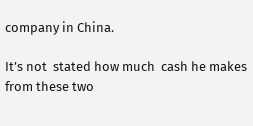company in China.

It’s not  stated how much  cash he makes from these two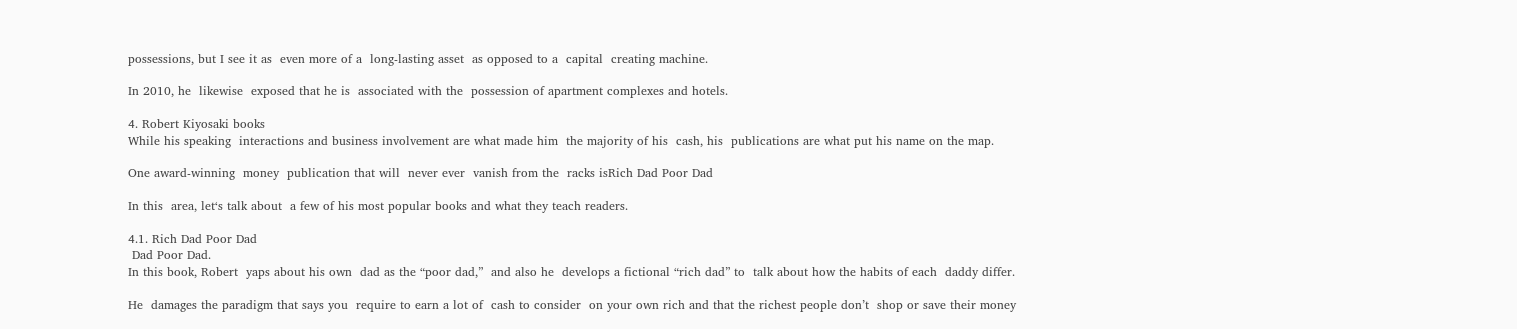possessions, but I see it as  even more of a  long-lasting asset  as opposed to a  capital  creating machine.

In 2010, he  likewise  exposed that he is  associated with the  possession of apartment complexes and hotels.

4. Robert Kiyosaki books
While his speaking  interactions and business involvement are what made him  the majority of his  cash, his  publications are what put his name on the map.

One award-winning  money  publication that will  never ever  vanish from the  racks isRich Dad Poor Dad

In this  area, let‘s talk about  a few of his most popular books and what they teach readers.

4.1. Rich Dad Poor Dad
 Dad Poor Dad.
In this book, Robert  yaps about his own  dad as the “poor dad,”  and also he  develops a fictional “rich dad” to  talk about how the habits of each  daddy differ.

He  damages the paradigm that says you  require to earn a lot of  cash to consider  on your own rich and that the richest people don’t  shop or save their money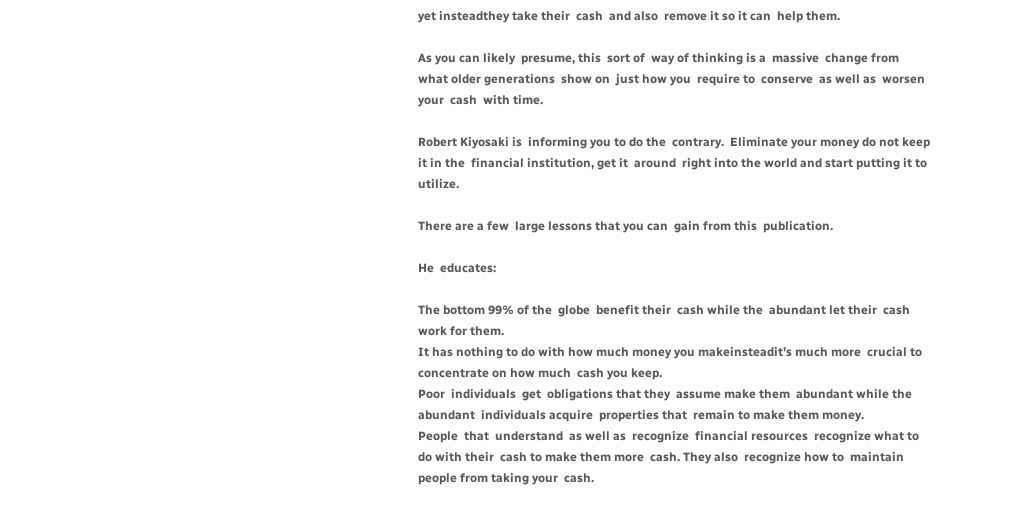yet insteadthey take their  cash  and also  remove it so it can  help them.

As you can likely  presume, this  sort of  way of thinking is a  massive  change from what older generations  show on  just how you  require to  conserve  as well as  worsen your  cash  with time.

Robert Kiyosaki is  informing you to do the  contrary.  Eliminate your money do not keep it in the  financial institution, get it  around  right into the world and start putting it to  utilize.

There are a few  large lessons that you can  gain from this  publication.

He  educates:

The bottom 99% of the  globe  benefit their  cash while the  abundant let their  cash work for them.
It has nothing to do with how much money you makeinsteadit’s much more  crucial to  concentrate on how much  cash you keep.
Poor  individuals  get  obligations that they  assume make them  abundant while the  abundant  individuals acquire  properties that  remain to make them money.
People  that  understand  as well as  recognize  financial resources  recognize what to do with their  cash to make them more  cash. They also  recognize how to  maintain people from taking your  cash.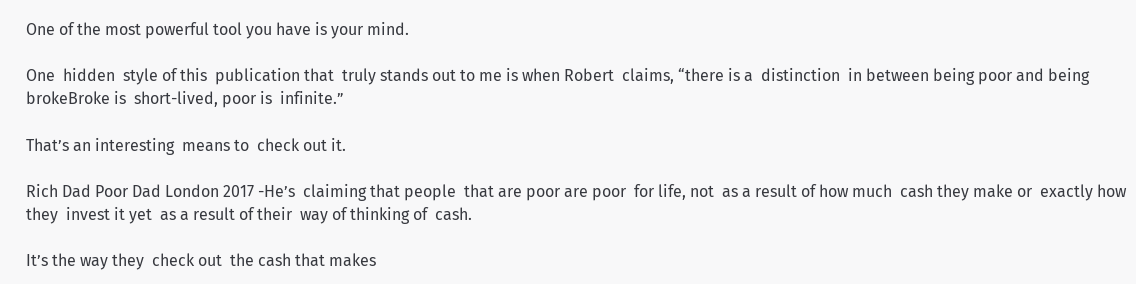One of the most powerful tool you have is your mind.

One  hidden  style of this  publication that  truly stands out to me is when Robert  claims, “there is a  distinction  in between being poor and being brokeBroke is  short-lived, poor is  infinite.”

That’s an interesting  means to  check out it.

Rich Dad Poor Dad London 2017 -He’s  claiming that people  that are poor are poor  for life, not  as a result of how much  cash they make or  exactly how they  invest it yet  as a result of their  way of thinking of  cash.

It’s the way they  check out  the cash that makes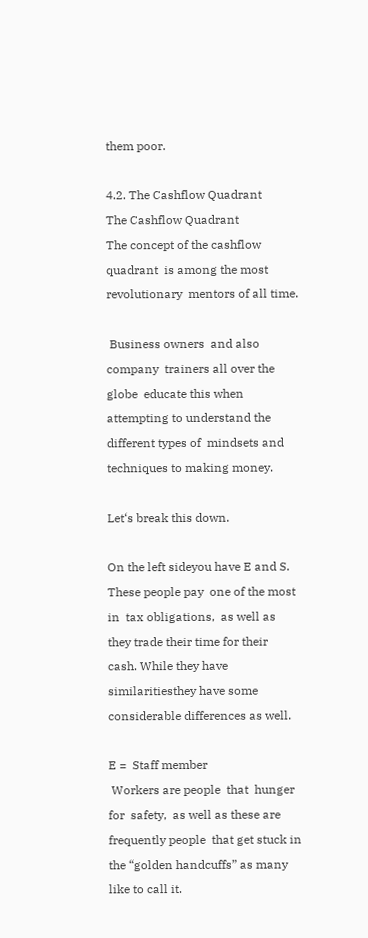them poor.

4.2. The Cashflow Quadrant
The Cashflow Quadrant
The concept of the cashflow quadrant  is among the most revolutionary  mentors of all time.

 Business owners  and also  company  trainers all over the  globe  educate this when  attempting to understand the different types of  mindsets and  techniques to making money.

Let‘s break this down.

On the left sideyou have E and S. These people pay  one of the most in  tax obligations,  as well as they trade their time for their  cash. While they have similaritiesthey have some  considerable differences as well.

E =  Staff member
 Workers are people  that  hunger for  safety,  as well as these are  frequently people  that get stuck in the “golden handcuffs” as many like to call it.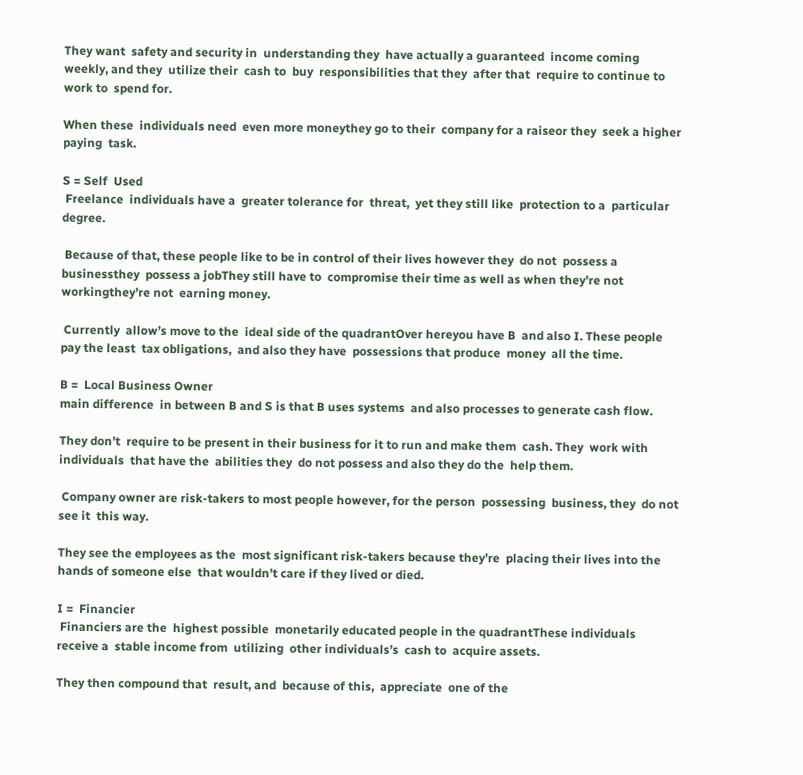They want  safety and security in  understanding they  have actually a guaranteed  income coming  weekly, and they  utilize their  cash to  buy  responsibilities that they  after that  require to continue to work to  spend for.

When these  individuals need  even more moneythey go to their  company for a raiseor they  seek a higher paying  task.

S = Self  Used
 Freelance  individuals have a  greater tolerance for  threat,  yet they still like  protection to a  particular  degree.

 Because of that, these people like to be in control of their lives however they  do not  possess a businessthey  possess a jobThey still have to  compromise their time as well as when they’re not workingthey’re not  earning money.

 Currently  allow’s move to the  ideal side of the quadrantOver hereyou have B  and also I. These people pay the least  tax obligations,  and also they have  possessions that produce  money  all the time.

B =  Local Business Owner
main difference  in between B and S is that B uses systems  and also processes to generate cash flow.

They don’t  require to be present in their business for it to run and make them  cash. They  work with  individuals  that have the  abilities they  do not possess and also they do the  help them.

 Company owner are risk-takers to most people however, for the person  possessing  business, they  do not see it  this way.

They see the employees as the  most significant risk-takers because they’re  placing their lives into the hands of someone else  that wouldn’t care if they lived or died.

I =  Financier
 Financiers are the  highest possible  monetarily educated people in the quadrantThese individuals receive a  stable income from  utilizing  other individuals’s  cash to  acquire assets.

They then compound that  result, and  because of this,  appreciate  one of the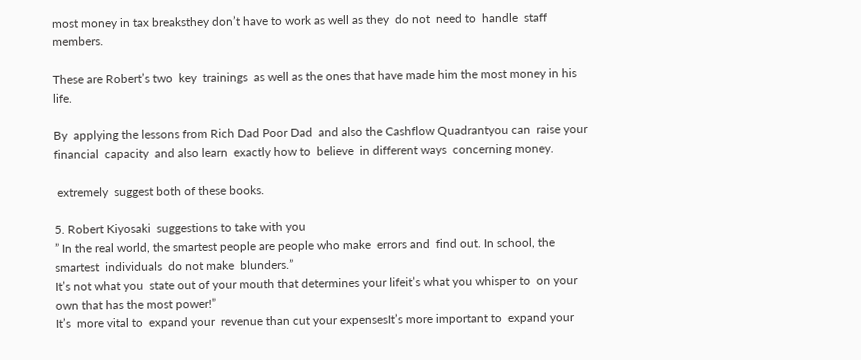most money in tax breaksthey don’t have to work as well as they  do not  need to  handle  staff members.

These are Robert’s two  key  trainings  as well as the ones that have made him the most money in his life.

By  applying the lessons from Rich Dad Poor Dad  and also the Cashflow Quadrantyou can  raise your financial  capacity  and also learn  exactly how to  believe  in different ways  concerning money.

 extremely  suggest both of these books.

5. Robert Kiyosaki  suggestions to take with you
” In the real world, the smartest people are people who make  errors and  find out. In school, the smartest  individuals  do not make  blunders.”
It’s not what you  state out of your mouth that determines your lifeit’s what you whisper to  on your own that has the most power!”
It’s  more vital to  expand your  revenue than cut your expensesIt’s more important to  expand your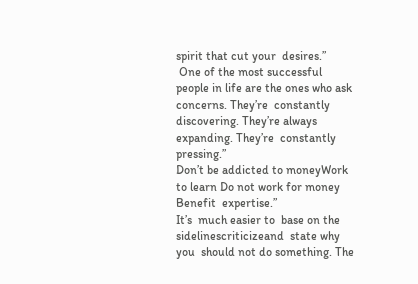spirit that cut your  desires.”
 One of the most successful people in life are the ones who ask  concerns. They’re  constantly  discovering. They’re always  expanding. They’re  constantly  pressing.”
Don’t be addicted to moneyWork to learn Do not work for money Benefit  expertise.”
It’s  much easier to  base on the sidelinescriticizeand  state why you  should not do something. The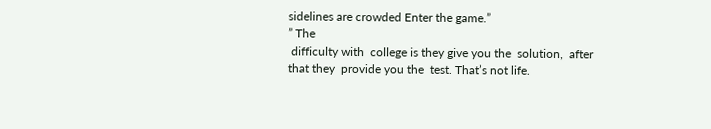sidelines are crowded Enter the game.”
” The
 difficulty with  college is they give you the  solution,  after that they  provide you the  test. That’s not life.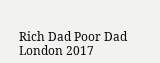Rich Dad Poor Dad London 2017